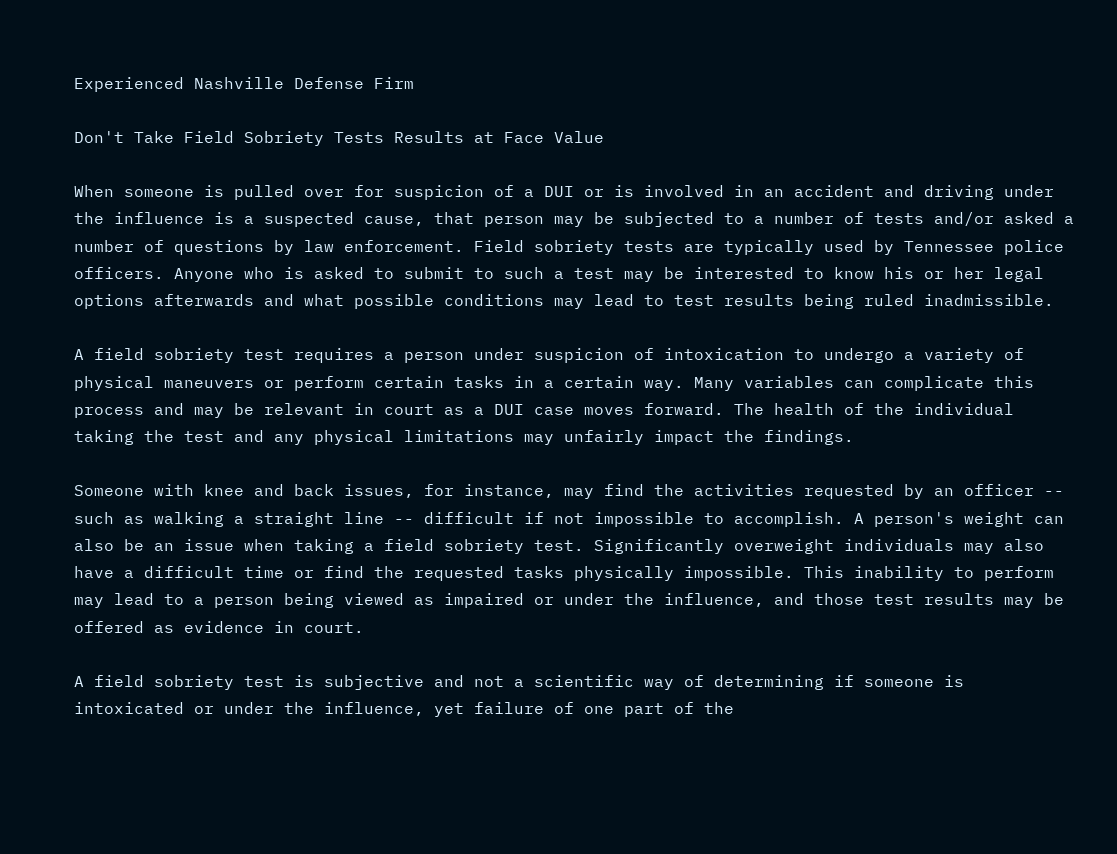Experienced Nashville Defense Firm

Don't Take Field Sobriety Tests Results at Face Value

When someone is pulled over for suspicion of a DUI or is involved in an accident and driving under the influence is a suspected cause, that person may be subjected to a number of tests and/or asked a number of questions by law enforcement. Field sobriety tests are typically used by Tennessee police officers. Anyone who is asked to submit to such a test may be interested to know his or her legal options afterwards and what possible conditions may lead to test results being ruled inadmissible.

A field sobriety test requires a person under suspicion of intoxication to undergo a variety of physical maneuvers or perform certain tasks in a certain way. Many variables can complicate this process and may be relevant in court as a DUI case moves forward. The health of the individual taking the test and any physical limitations may unfairly impact the findings.

Someone with knee and back issues, for instance, may find the activities requested by an officer -- such as walking a straight line -- difficult if not impossible to accomplish. A person's weight can also be an issue when taking a field sobriety test. Significantly overweight individuals may also have a difficult time or find the requested tasks physically impossible. This inability to perform may lead to a person being viewed as impaired or under the influence, and those test results may be offered as evidence in court.

A field sobriety test is subjective and not a scientific way of determining if someone is intoxicated or under the influence, yet failure of one part of the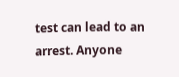test can lead to an arrest. Anyone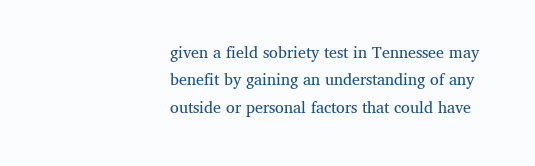given a field sobriety test in Tennessee may benefit by gaining an understanding of any outside or personal factors that could have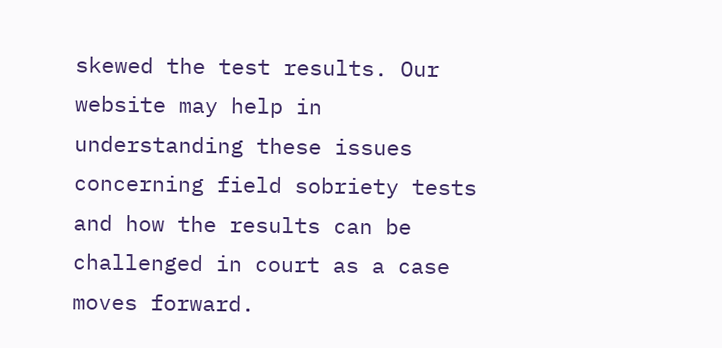skewed the test results. Our website may help in understanding these issues concerning field sobriety tests and how the results can be challenged in court as a case moves forward.